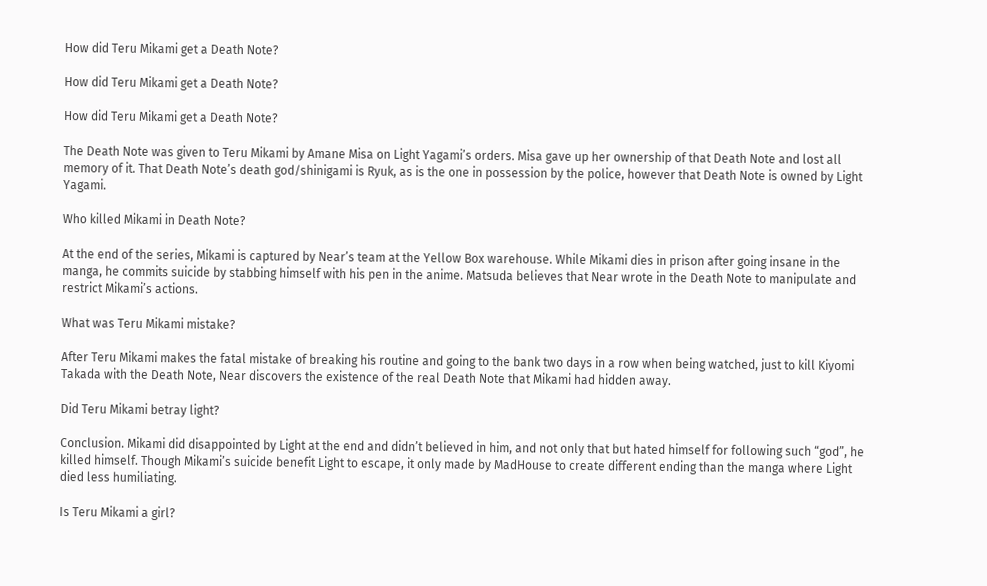How did Teru Mikami get a Death Note?

How did Teru Mikami get a Death Note?

How did Teru Mikami get a Death Note?

The Death Note was given to Teru Mikami by Amane Misa on Light Yagami’s orders. Misa gave up her ownership of that Death Note and lost all memory of it. That Death Note’s death god/shinigami is Ryuk, as is the one in possession by the police, however that Death Note is owned by Light Yagami.

Who killed Mikami in Death Note?

At the end of the series, Mikami is captured by Near’s team at the Yellow Box warehouse. While Mikami dies in prison after going insane in the manga, he commits suicide by stabbing himself with his pen in the anime. Matsuda believes that Near wrote in the Death Note to manipulate and restrict Mikami’s actions.

What was Teru Mikami mistake?

After Teru Mikami makes the fatal mistake of breaking his routine and going to the bank two days in a row when being watched, just to kill Kiyomi Takada with the Death Note, Near discovers the existence of the real Death Note that Mikami had hidden away.

Did Teru Mikami betray light?

Conclusion. Mikami did disappointed by Light at the end and didn’t believed in him, and not only that but hated himself for following such “god”, he killed himself. Though Mikami’s suicide benefit Light to escape, it only made by MadHouse to create different ending than the manga where Light died less humiliating.

Is Teru Mikami a girl?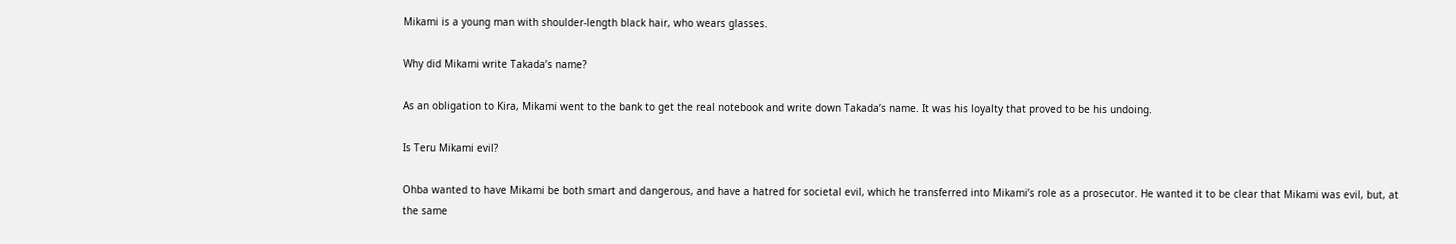Mikami is a young man with shoulder-length black hair, who wears glasses.

Why did Mikami write Takada’s name?

As an obligation to Kira, Mikami went to the bank to get the real notebook and write down Takada’s name. It was his loyalty that proved to be his undoing.

Is Teru Mikami evil?

Ohba wanted to have Mikami be both smart and dangerous, and have a hatred for societal evil, which he transferred into Mikami’s role as a prosecutor. He wanted it to be clear that Mikami was evil, but, at the same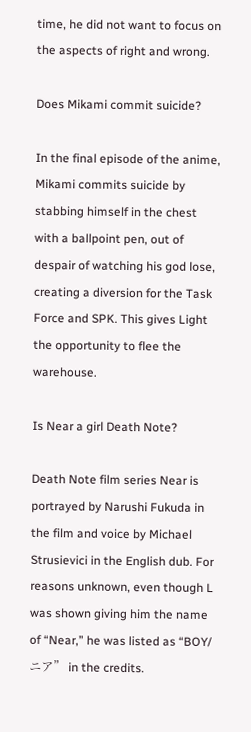time, he did not want to focus on the aspects of right and wrong.

Does Mikami commit suicide?

In the final episode of the anime, Mikami commits suicide by stabbing himself in the chest with a ballpoint pen, out of despair of watching his god lose, creating a diversion for the Task Force and SPK. This gives Light the opportunity to flee the warehouse.

Is Near a girl Death Note?

Death Note film series Near is portrayed by Narushi Fukuda in the film and voice by Michael Strusievici in the English dub. For reasons unknown, even though L was shown giving him the name of “Near,” he was listed as “BOY/ニア” in the credits.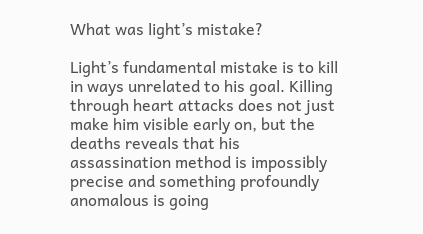What was light’s mistake?

Light’s fundamental mistake is to kill in ways unrelated to his goal. Killing through heart attacks does not just make him visible early on, but the deaths reveals that his assassination method is impossibly precise and something profoundly anomalous is going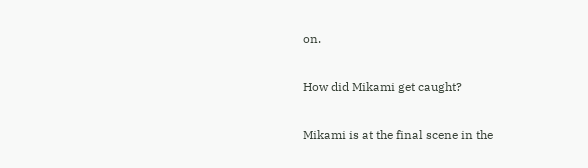on.

How did Mikami get caught?

Mikami is at the final scene in the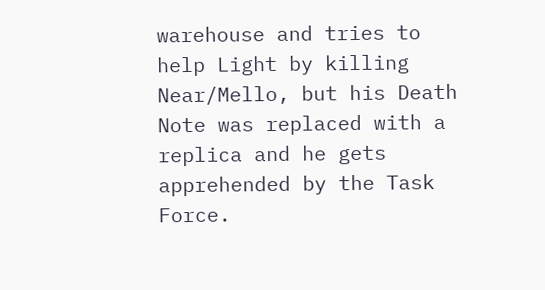warehouse and tries to help Light by killing Near/Mello, but his Death Note was replaced with a replica and he gets apprehended by the Task Force.